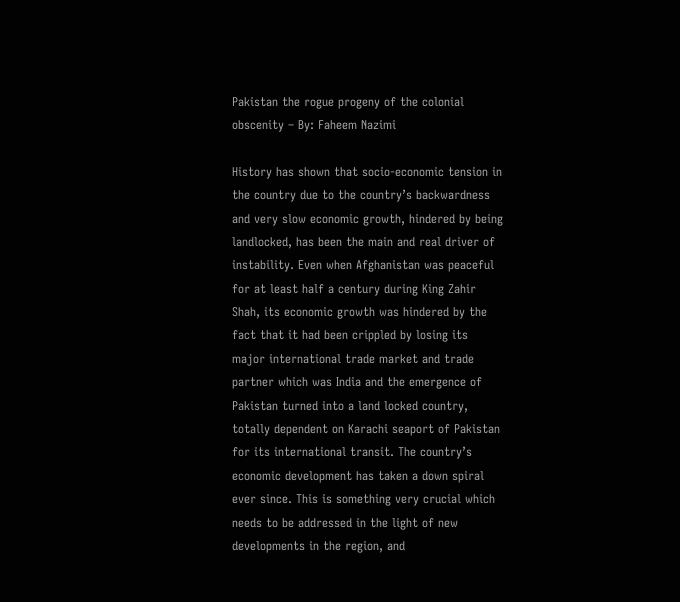Pakistan the rogue progeny of the colonial obscenity – By: Faheem Nazimi

History has shown that socio-economic tension in the country due to the country’s backwardness and very slow economic growth, hindered by being landlocked, has been the main and real driver of instability. Even when Afghanistan was peaceful for at least half a century during King Zahir Shah, its economic growth was hindered by the fact that it had been crippled by losing its major international trade market and trade partner which was India and the emergence of Pakistan turned into a land locked country, totally dependent on Karachi seaport of Pakistan for its international transit. The country’s economic development has taken a down spiral ever since. This is something very crucial which needs to be addressed in the light of new developments in the region, and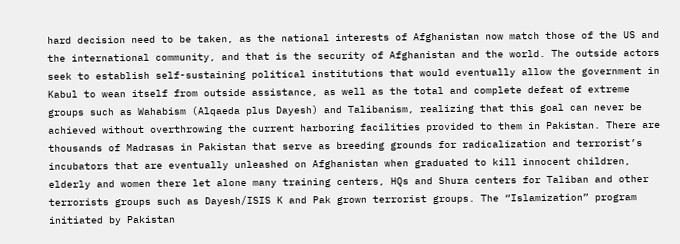hard decision need to be taken, as the national interests of Afghanistan now match those of the US and the international community, and that is the security of Afghanistan and the world. The outside actors seek to establish self-sustaining political institutions that would eventually allow the government in Kabul to wean itself from outside assistance, as well as the total and complete defeat of extreme groups such as Wahabism (Alqaeda plus Dayesh) and Talibanism, realizing that this goal can never be achieved without overthrowing the current harboring facilities provided to them in Pakistan. There are thousands of Madrasas in Pakistan that serve as breeding grounds for radicalization and terrorist’s incubators that are eventually unleashed on Afghanistan when graduated to kill innocent children, elderly and women there let alone many training centers, HQs and Shura centers for Taliban and other terrorists groups such as Dayesh/ISIS K and Pak grown terrorist groups. The “Islamization” program initiated by Pakistan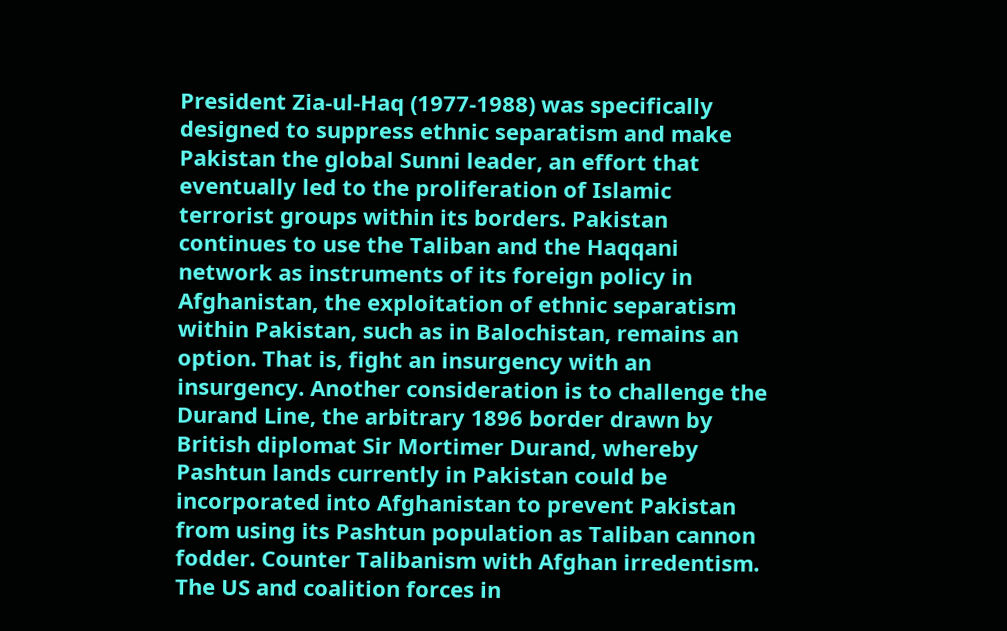President Zia-ul-Haq (1977-1988) was specifically designed to suppress ethnic separatism and make Pakistan the global Sunni leader, an effort that eventually led to the proliferation of Islamic terrorist groups within its borders. Pakistan continues to use the Taliban and the Haqqani network as instruments of its foreign policy in Afghanistan, the exploitation of ethnic separatism within Pakistan, such as in Balochistan, remains an option. That is, fight an insurgency with an insurgency. Another consideration is to challenge the Durand Line, the arbitrary 1896 border drawn by British diplomat Sir Mortimer Durand, whereby Pashtun lands currently in Pakistan could be incorporated into Afghanistan to prevent Pakistan from using its Pashtun population as Taliban cannon fodder. Counter Talibanism with Afghan irredentism. The US and coalition forces in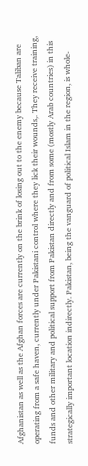Afghanistan as well as the Afghan forces are currently on the brink of losing out to the enemy because Taliban are operating from a safe haven, currently under Pakistani control where they lick their wounds,. They receive training, funds and other military and political support from Pakistan directly and from some (mostly Arab countries) in this strategically important location indirectly. Pakistan, being the vanguard of political Islam in the region, is whole-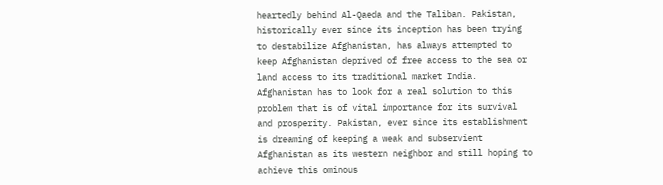heartedly behind Al-Qaeda and the Taliban. Pakistan, historically ever since its inception has been trying to destabilize Afghanistan, has always attempted to keep Afghanistan deprived of free access to the sea or land access to its traditional market India. Afghanistan has to look for a real solution to this problem that is of vital importance for its survival and prosperity. Pakistan, ever since its establishment is dreaming of keeping a weak and subservient Afghanistan as its western neighbor and still hoping to achieve this ominous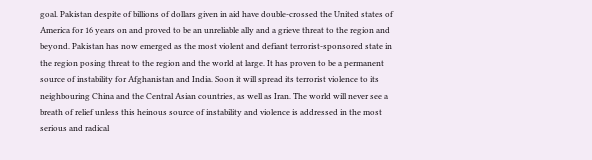goal. Pakistan despite of billions of dollars given in aid have double-crossed the United states of America for 16 years on and proved to be an unreliable ally and a grieve threat to the region and beyond. Pakistan has now emerged as the most violent and defiant terrorist-sponsored state in the region posing threat to the region and the world at large. It has proven to be a permanent source of instability for Afghanistan and India. Soon it will spread its terrorist violence to its neighbouring China and the Central Asian countries, as well as Iran. The world will never see a breath of relief unless this heinous source of instability and violence is addressed in the most serious and radical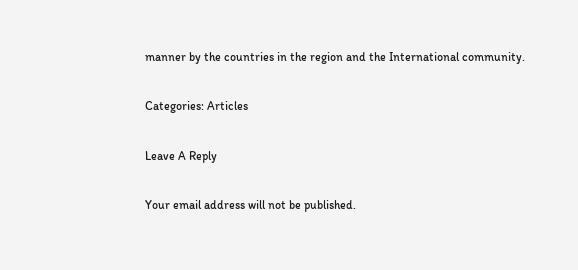manner by the countries in the region and the International community.

Categories: Articles

Leave A Reply

Your email address will not be published.